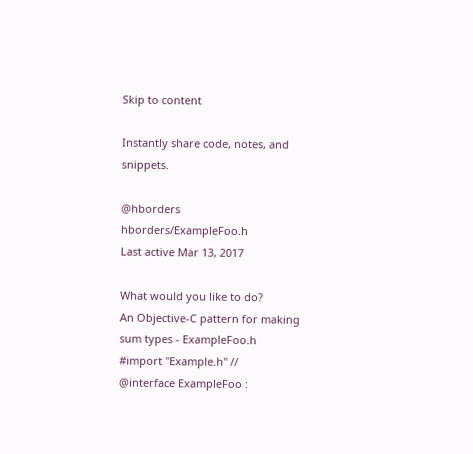Skip to content

Instantly share code, notes, and snippets.

@hborders hborders/ExampleFoo.h
Last active Mar 13, 2017

What would you like to do?
An Objective-C pattern for making sum types - ExampleFoo.h
#import "Example.h" //
@interface ExampleFoo :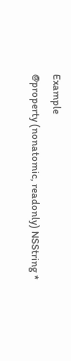Example
@property (nonatomic, readonly) NSString *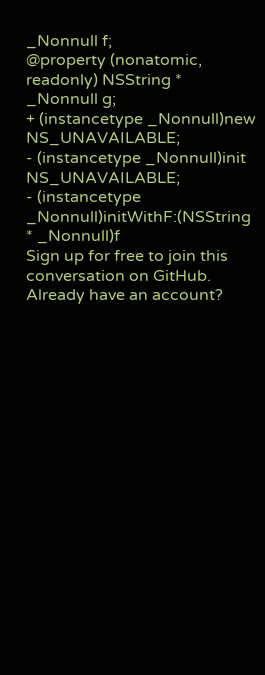_Nonnull f;
@property (nonatomic, readonly) NSString * _Nonnull g;
+ (instancetype _Nonnull)new NS_UNAVAILABLE;
- (instancetype _Nonnull)init NS_UNAVAILABLE;
- (instancetype _Nonnull)initWithF:(NSString * _Nonnull)f
Sign up for free to join this conversation on GitHub. Already have an account?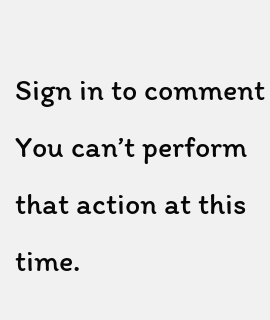Sign in to comment
You can’t perform that action at this time.